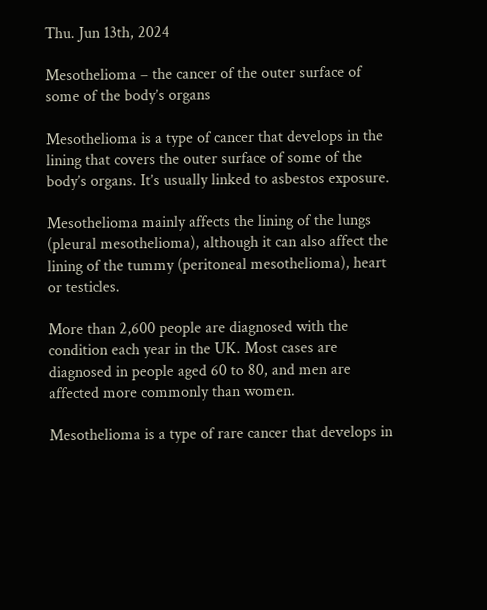Thu. Jun 13th, 2024

Mesothelioma – the cancer of the outer surface of some of the body’s organs

Mesothelioma is a type of cancer that develops in the lining that covers the outer surface of some of the body’s organs. It’s usually linked to asbestos exposure.

Mesothelioma mainly affects the lining of the lungs (pleural mesothelioma), although it can also affect the lining of the tummy (peritoneal mesothelioma), heart or testicles.

More than 2,600 people are diagnosed with the condition each year in the UK. Most cases are diagnosed in people aged 60 to 80, and men are affected more commonly than women.

Mesothelioma is a type of rare cancer that develops in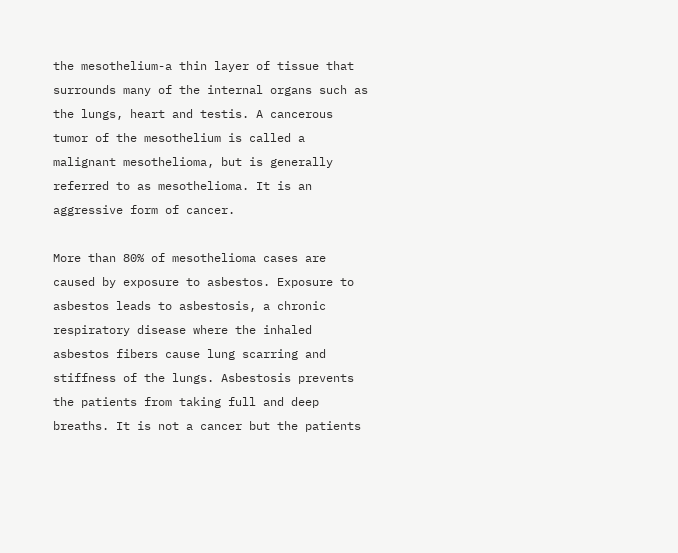the mesothelium-a thin layer of tissue that surrounds many of the internal organs such as the lungs, heart and testis. A cancerous tumor of the mesothelium is called a malignant mesothelioma, but is generally referred to as mesothelioma. It is an aggressive form of cancer.

More than 80% of mesothelioma cases are caused by exposure to asbestos. Exposure to asbestos leads to asbestosis, a chronic respiratory disease where the inhaled asbestos fibers cause lung scarring and stiffness of the lungs. Asbestosis prevents the patients from taking full and deep breaths. It is not a cancer but the patients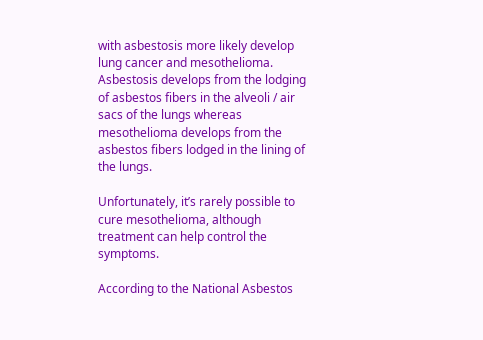with asbestosis more likely develop lung cancer and mesothelioma. Asbestosis develops from the lodging of asbestos fibers in the alveoli / air sacs of the lungs whereas mesothelioma develops from the asbestos fibers lodged in the lining of the lungs.

Unfortunately, it’s rarely possible to cure mesothelioma, although treatment can help control the symptoms.

According to the National Asbestos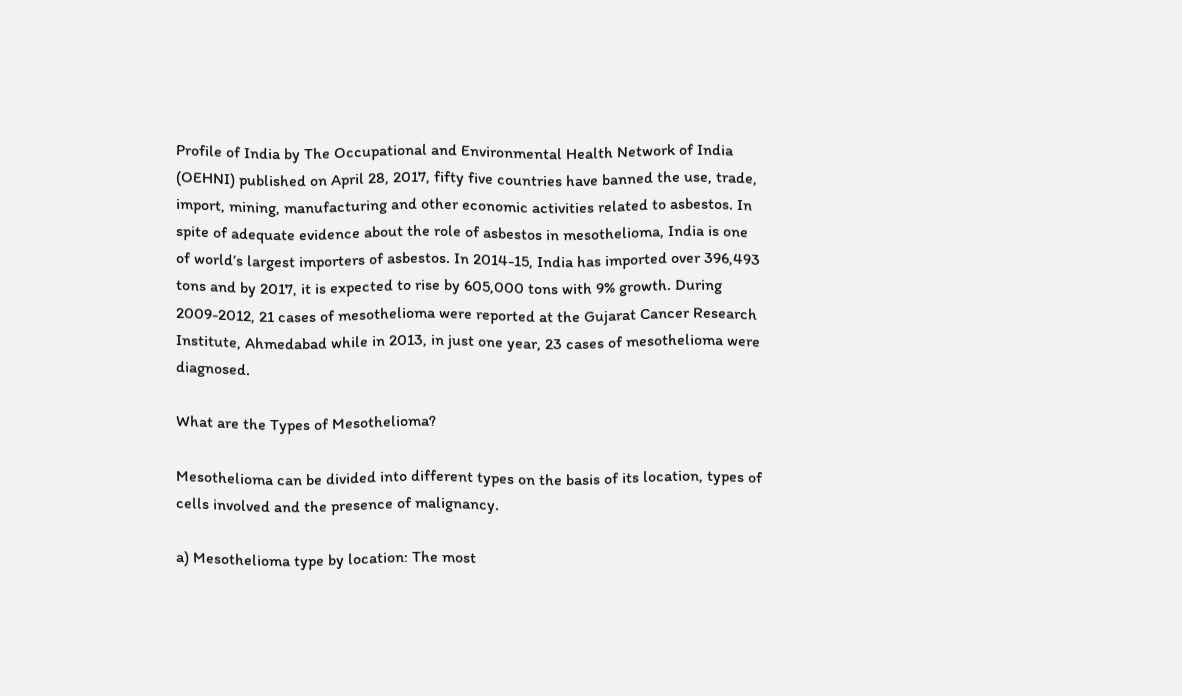Profile of India by The Occupational and Environmental Health Network of India (OEHNI) published on April 28, 2017, fifty five countries have banned the use, trade, import, mining, manufacturing and other economic activities related to asbestos. In spite of adequate evidence about the role of asbestos in mesothelioma, India is one of world’s largest importers of asbestos. In 2014-15, India has imported over 396,493 tons and by 2017, it is expected to rise by 605,000 tons with 9% growth. During 2009-2012, 21 cases of mesothelioma were reported at the Gujarat Cancer Research Institute, Ahmedabad while in 2013, in just one year, 23 cases of mesothelioma were diagnosed.

What are the Types of Mesothelioma?

Mesothelioma can be divided into different types on the basis of its location, types of cells involved and the presence of malignancy.

a) Mesothelioma type by location: The most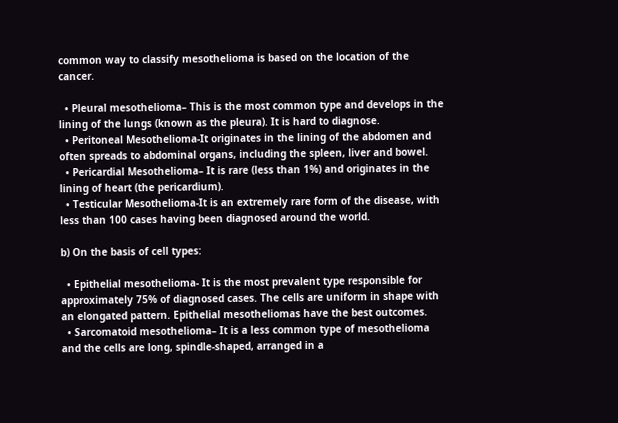common way to classify mesothelioma is based on the location of the cancer.

  • Pleural mesothelioma– This is the most common type and develops in the lining of the lungs (known as the pleura). It is hard to diagnose.
  • Peritoneal Mesothelioma-It originates in the lining of the abdomen and often spreads to abdominal organs, including the spleen, liver and bowel.
  • Pericardial Mesothelioma– It is rare (less than 1%) and originates in the lining of heart (the pericardium).
  • Testicular Mesothelioma-It is an extremely rare form of the disease, with less than 100 cases having been diagnosed around the world.

b) On the basis of cell types:

  • Epithelial mesothelioma- It is the most prevalent type responsible for approximately 75% of diagnosed cases. The cells are uniform in shape with an elongated pattern. Epithelial mesotheliomas have the best outcomes.
  • Sarcomatoid mesothelioma– It is a less common type of mesothelioma and the cells are long, spindle-shaped, arranged in a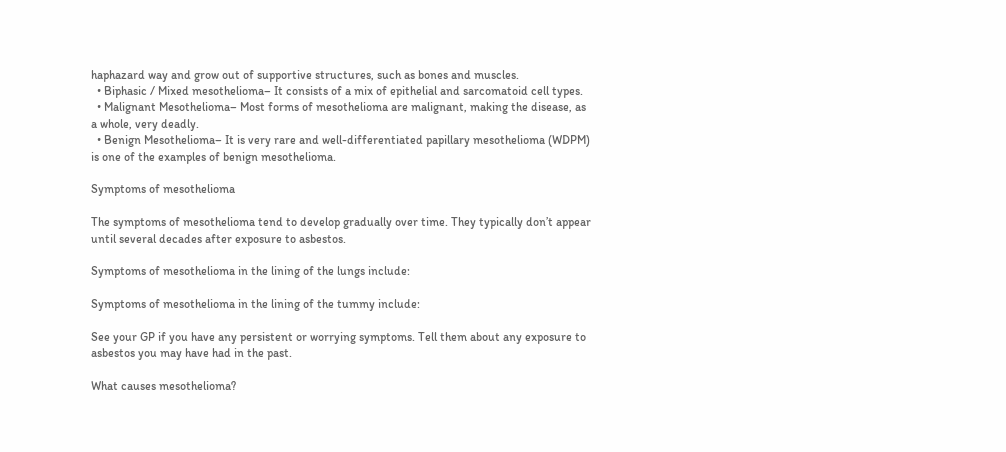haphazard way and grow out of supportive structures, such as bones and muscles.
  • Biphasic / Mixed mesothelioma– It consists of a mix of epithelial and sarcomatoid cell types.
  • Malignant Mesothelioma– Most forms of mesothelioma are malignant, making the disease, as a whole, very deadly.
  • Benign Mesothelioma– It is very rare and well-differentiated papillary mesothelioma (WDPM) is one of the examples of benign mesothelioma.

Symptoms of mesothelioma

The symptoms of mesothelioma tend to develop gradually over time. They typically don’t appear until several decades after exposure to asbestos.

Symptoms of mesothelioma in the lining of the lungs include:

Symptoms of mesothelioma in the lining of the tummy include:

See your GP if you have any persistent or worrying symptoms. Tell them about any exposure to asbestos you may have had in the past.

What causes mesothelioma?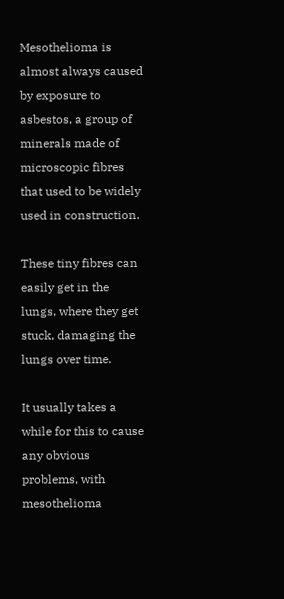Mesothelioma is almost always caused by exposure to asbestos, a group of minerals made of microscopic fibres that used to be widely used in construction.

These tiny fibres can easily get in the lungs, where they get stuck, damaging the lungs over time.

It usually takes a while for this to cause any obvious problems, with mesothelioma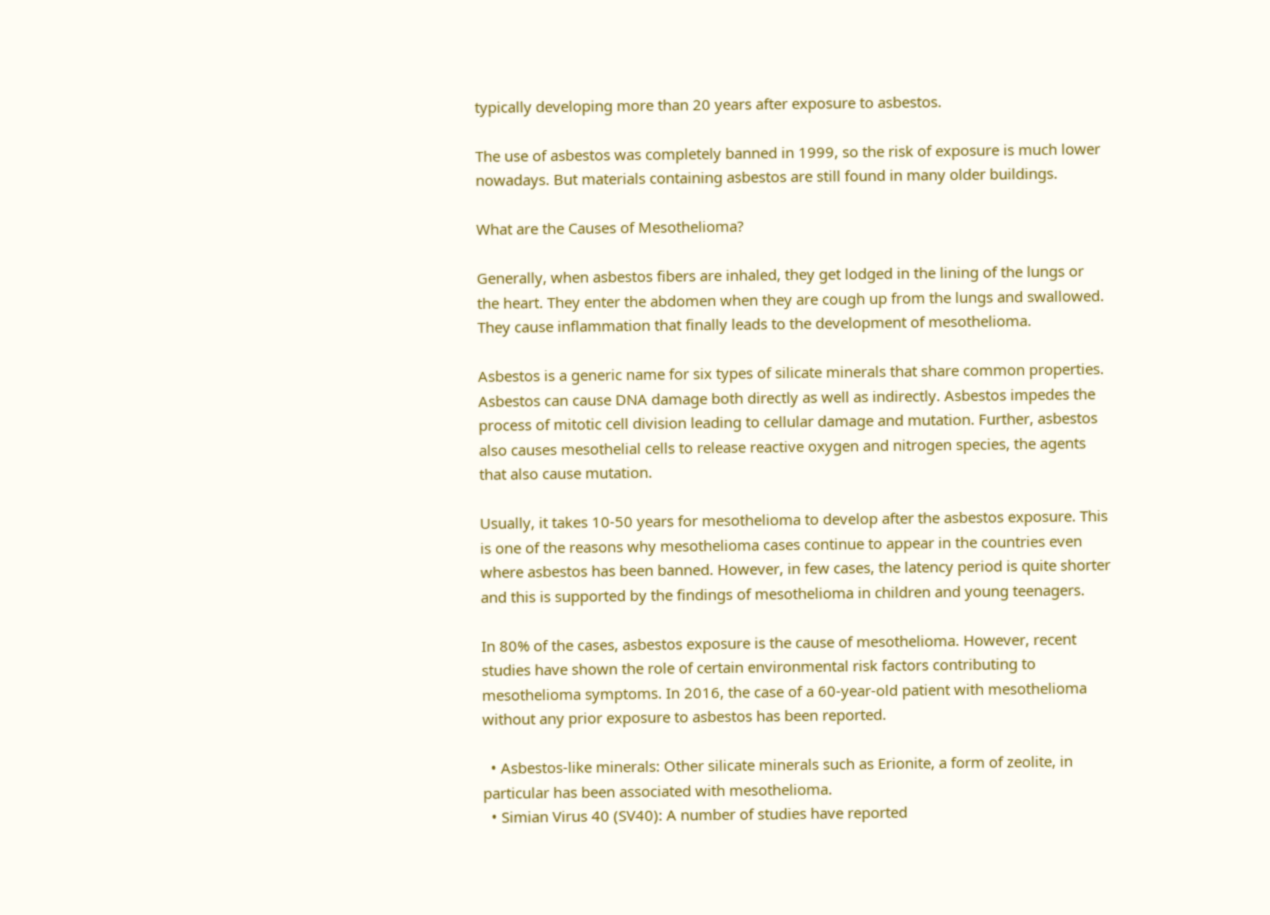typically developing more than 20 years after exposure to asbestos.

The use of asbestos was completely banned in 1999, so the risk of exposure is much lower nowadays. But materials containing asbestos are still found in many older buildings.

What are the Causes of Mesothelioma?

Generally, when asbestos fibers are inhaled, they get lodged in the lining of the lungs or the heart. They enter the abdomen when they are cough up from the lungs and swallowed. They cause inflammation that finally leads to the development of mesothelioma.

Asbestos is a generic name for six types of silicate minerals that share common properties. Asbestos can cause DNA damage both directly as well as indirectly. Asbestos impedes the process of mitotic cell division leading to cellular damage and mutation. Further, asbestos also causes mesothelial cells to release reactive oxygen and nitrogen species, the agents that also cause mutation.

Usually, it takes 10-50 years for mesothelioma to develop after the asbestos exposure. This is one of the reasons why mesothelioma cases continue to appear in the countries even where asbestos has been banned. However, in few cases, the latency period is quite shorter and this is supported by the findings of mesothelioma in children and young teenagers.

In 80% of the cases, asbestos exposure is the cause of mesothelioma. However, recent studies have shown the role of certain environmental risk factors contributing to mesothelioma symptoms. In 2016, the case of a 60-year-old patient with mesothelioma without any prior exposure to asbestos has been reported.

  • Asbestos-like minerals: Other silicate minerals such as Erionite, a form of zeolite, in particular has been associated with mesothelioma.
  • Simian Virus 40 (SV40): A number of studies have reported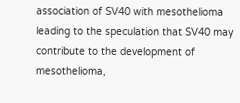association of SV40 with mesothelioma leading to the speculation that SV40 may contribute to the development of mesothelioma,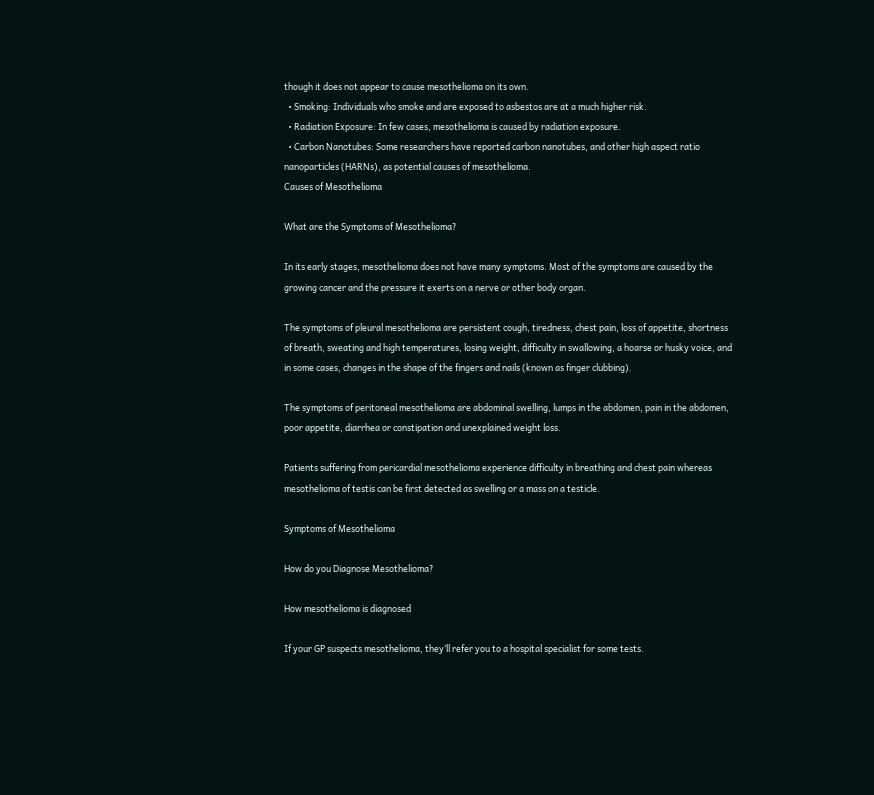though it does not appear to cause mesothelioma on its own.
  • Smoking: Individuals who smoke and are exposed to asbestos are at a much higher risk.
  • Radiation Exposure: In few cases, mesothelioma is caused by radiation exposure.
  • Carbon Nanotubes: Some researchers have reported carbon nanotubes, and other high aspect ratio nanoparticles (HARNs), as potential causes of mesothelioma.
Causes of Mesothelioma

What are the Symptoms of Mesothelioma?

In its early stages, mesothelioma does not have many symptoms. Most of the symptoms are caused by the growing cancer and the pressure it exerts on a nerve or other body organ.

The symptoms of pleural mesothelioma are persistent cough, tiredness, chest pain, loss of appetite, shortness of breath, sweating and high temperatures, losing weight, difficulty in swallowing, a hoarse or husky voice, and in some cases, changes in the shape of the fingers and nails (known as finger clubbing).

The symptoms of peritoneal mesothelioma are abdominal swelling, lumps in the abdomen, pain in the abdomen, poor appetite, diarrhea or constipation and unexplained weight loss.

Patients suffering from pericardial mesothelioma experience difficulty in breathing and chest pain whereas mesothelioma of testis can be first detected as swelling or a mass on a testicle.

Symptoms of Mesothelioma

How do you Diagnose Mesothelioma?

How mesothelioma is diagnosed

If your GP suspects mesothelioma, they’ll refer you to a hospital specialist for some tests.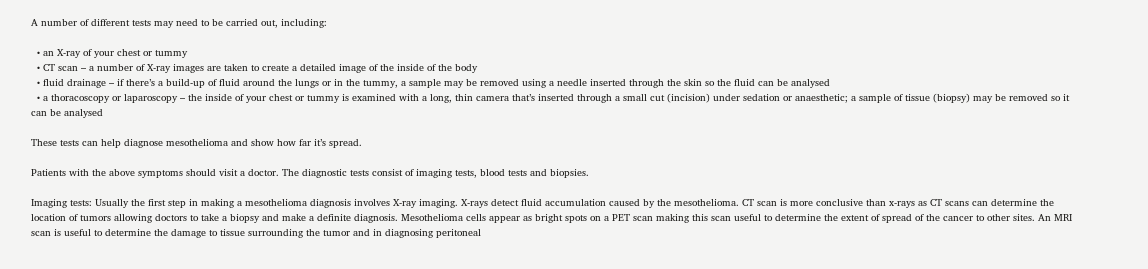A number of different tests may need to be carried out, including:

  • an X-ray of your chest or tummy
  • CT scan – a number of X-ray images are taken to create a detailed image of the inside of the body
  • fluid drainage – if there’s a build-up of fluid around the lungs or in the tummy, a sample may be removed using a needle inserted through the skin so the fluid can be analysed
  • a thoracoscopy or laparoscopy – the inside of your chest or tummy is examined with a long, thin camera that’s inserted through a small cut (incision) under sedation or anaesthetic; a sample of tissue (biopsy) may be removed so it can be analysed

These tests can help diagnose mesothelioma and show how far it’s spread.

Patients with the above symptoms should visit a doctor. The diagnostic tests consist of imaging tests, blood tests and biopsies.

Imaging tests: Usually the first step in making a mesothelioma diagnosis involves X-ray imaging. X-rays detect fluid accumulation caused by the mesothelioma. CT scan is more conclusive than x-rays as CT scans can determine the location of tumors allowing doctors to take a biopsy and make a definite diagnosis. Mesothelioma cells appear as bright spots on a PET scan making this scan useful to determine the extent of spread of the cancer to other sites. An MRI scan is useful to determine the damage to tissue surrounding the tumor and in diagnosing peritoneal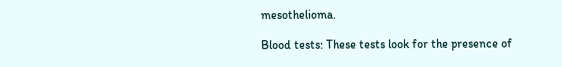mesothelioma.

Blood tests: These tests look for the presence of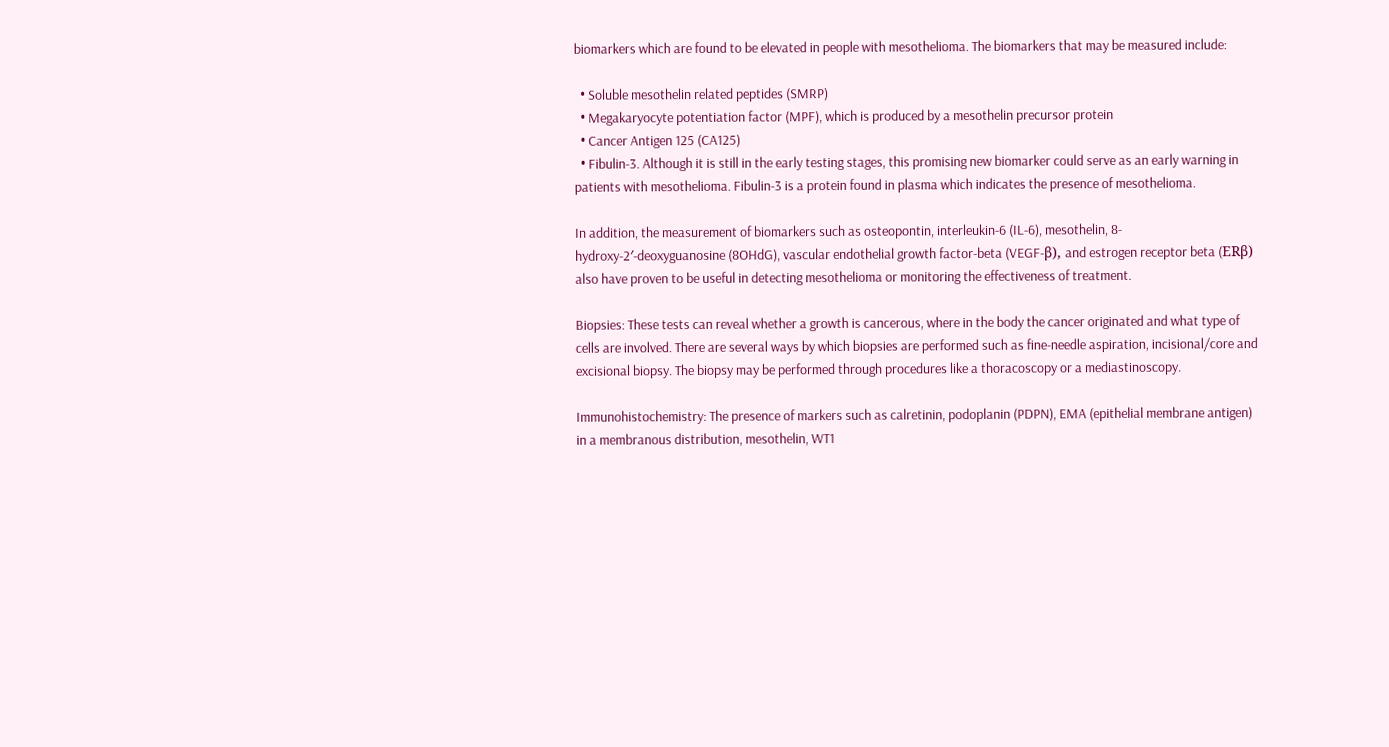biomarkers which are found to be elevated in people with mesothelioma. The biomarkers that may be measured include:

  • Soluble mesothelin related peptides (SMRP)
  • Megakaryocyte potentiation factor (MPF), which is produced by a mesothelin precursor protein
  • Cancer Antigen 125 (CA125)
  • Fibulin-3. Although it is still in the early testing stages, this promising new biomarker could serve as an early warning in patients with mesothelioma. Fibulin-3 is a protein found in plasma which indicates the presence of mesothelioma.

In addition, the measurement of biomarkers such as osteopontin, interleukin-6 (IL-6), mesothelin, 8-hydroxy-2′-deoxyguanosine (8OHdG), vascular endothelial growth factor-beta (VEGF-β), and estrogen receptor beta (ERβ) also have proven to be useful in detecting mesothelioma or monitoring the effectiveness of treatment.

Biopsies: These tests can reveal whether a growth is cancerous, where in the body the cancer originated and what type of cells are involved. There are several ways by which biopsies are performed such as fine-needle aspiration, incisional/core and excisional biopsy. The biopsy may be performed through procedures like a thoracoscopy or a mediastinoscopy.

Immunohistochemistry: The presence of markers such as calretinin, podoplanin (PDPN), EMA (epithelial membrane antigen) in a membranous distribution, mesothelin, WT1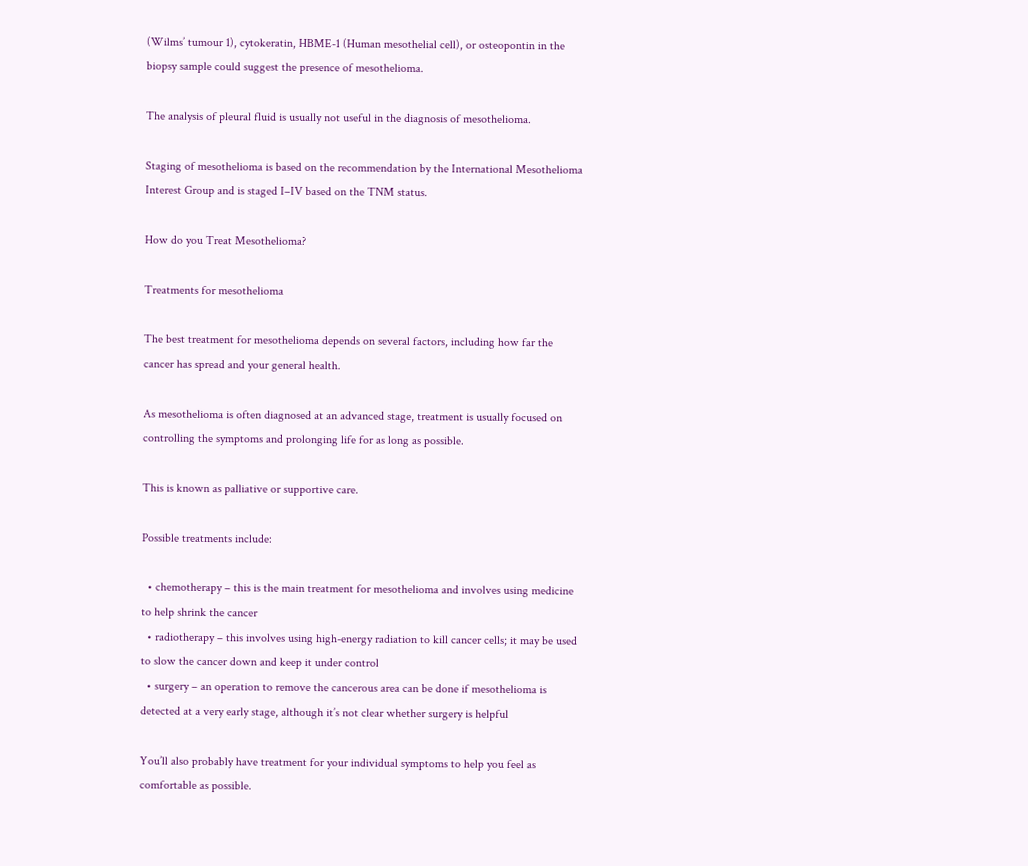(Wilms’ tumour 1), cytokeratin, HBME-1 (Human mesothelial cell), or osteopontin in the biopsy sample could suggest the presence of mesothelioma.

The analysis of pleural fluid is usually not useful in the diagnosis of mesothelioma.

Staging of mesothelioma is based on the recommendation by the International Mesothelioma Interest Group and is staged I–IV based on the TNM status.

How do you Treat Mesothelioma?

Treatments for mesothelioma

The best treatment for mesothelioma depends on several factors, including how far the cancer has spread and your general health.

As mesothelioma is often diagnosed at an advanced stage, treatment is usually focused on controlling the symptoms and prolonging life for as long as possible.

This is known as palliative or supportive care.

Possible treatments include:

  • chemotherapy – this is the main treatment for mesothelioma and involves using medicine to help shrink the cancer
  • radiotherapy – this involves using high-energy radiation to kill cancer cells; it may be used to slow the cancer down and keep it under control
  • surgery – an operation to remove the cancerous area can be done if mesothelioma is detected at a very early stage, although it’s not clear whether surgery is helpful

You’ll also probably have treatment for your individual symptoms to help you feel as comfortable as possible.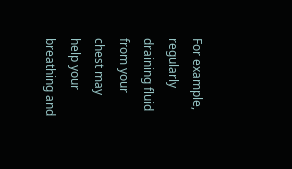For example, regularly draining fluid from your chest may help your breathing and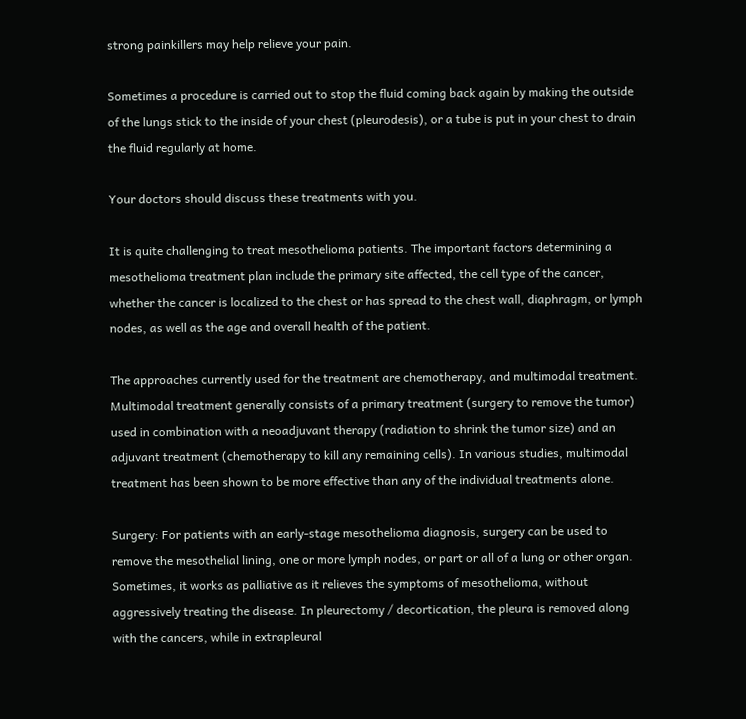strong painkillers may help relieve your pain.

Sometimes a procedure is carried out to stop the fluid coming back again by making the outside of the lungs stick to the inside of your chest (pleurodesis), or a tube is put in your chest to drain the fluid regularly at home.

Your doctors should discuss these treatments with you.

It is quite challenging to treat mesothelioma patients. The important factors determining a mesothelioma treatment plan include the primary site affected, the cell type of the cancer, whether the cancer is localized to the chest or has spread to the chest wall, diaphragm, or lymph nodes, as well as the age and overall health of the patient.

The approaches currently used for the treatment are chemotherapy, and multimodal treatment. Multimodal treatment generally consists of a primary treatment (surgery to remove the tumor) used in combination with a neoadjuvant therapy (radiation to shrink the tumor size) and an adjuvant treatment (chemotherapy to kill any remaining cells). In various studies, multimodal treatment has been shown to be more effective than any of the individual treatments alone.

Surgery: For patients with an early-stage mesothelioma diagnosis, surgery can be used to remove the mesothelial lining, one or more lymph nodes, or part or all of a lung or other organ. Sometimes, it works as palliative as it relieves the symptoms of mesothelioma, without aggressively treating the disease. In pleurectomy / decortication, the pleura is removed along with the cancers, while in extrapleural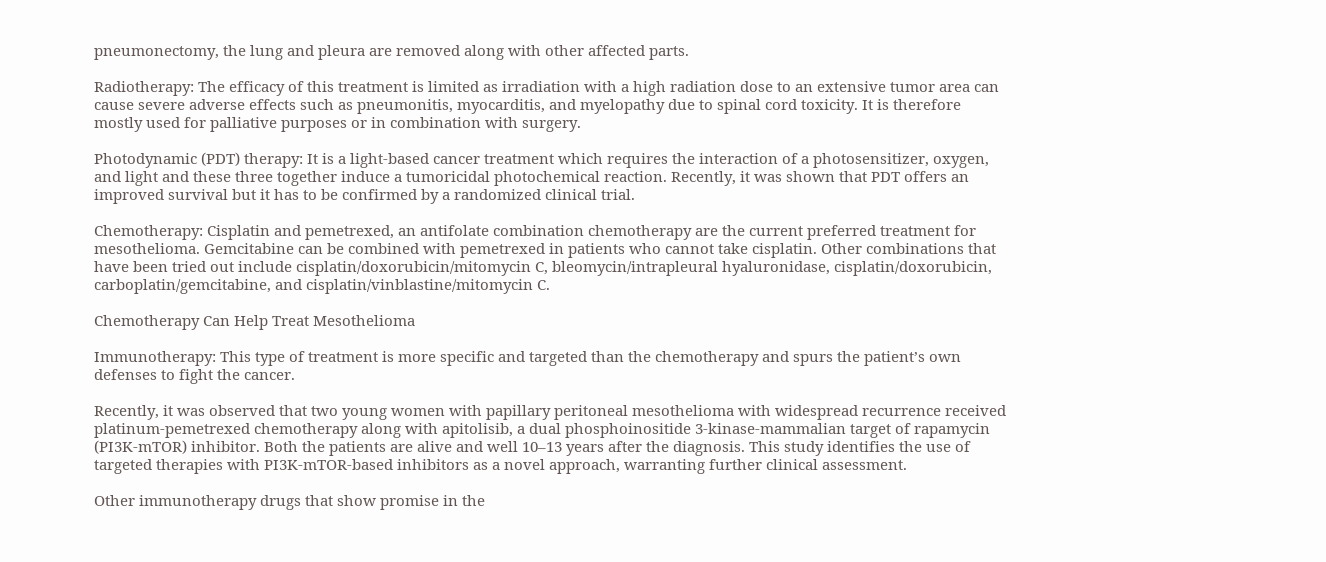pneumonectomy, the lung and pleura are removed along with other affected parts.

Radiotherapy: The efficacy of this treatment is limited as irradiation with a high radiation dose to an extensive tumor area can cause severe adverse effects such as pneumonitis, myocarditis, and myelopathy due to spinal cord toxicity. It is therefore mostly used for palliative purposes or in combination with surgery.

Photodynamic (PDT) therapy: It is a light-based cancer treatment which requires the interaction of a photosensitizer, oxygen, and light and these three together induce a tumoricidal photochemical reaction. Recently, it was shown that PDT offers an improved survival but it has to be confirmed by a randomized clinical trial.

Chemotherapy: Cisplatin and pemetrexed, an antifolate combination chemotherapy are the current preferred treatment for mesothelioma. Gemcitabine can be combined with pemetrexed in patients who cannot take cisplatin. Other combinations that have been tried out include cisplatin/doxorubicin/mitomycin C, bleomycin/intrapleural hyaluronidase, cisplatin/doxorubicin, carboplatin/gemcitabine, and cisplatin/vinblastine/mitomycin C.

Chemotherapy Can Help Treat Mesothelioma

Immunotherapy: This type of treatment is more specific and targeted than the chemotherapy and spurs the patient’s own defenses to fight the cancer.

Recently, it was observed that two young women with papillary peritoneal mesothelioma with widespread recurrence received platinum-pemetrexed chemotherapy along with apitolisib, a dual phosphoinositide 3-kinase-mammalian target of rapamycin (PI3K-mTOR) inhibitor. Both the patients are alive and well 10–13 years after the diagnosis. This study identifies the use of targeted therapies with PI3K-mTOR-based inhibitors as a novel approach, warranting further clinical assessment.

Other immunotherapy drugs that show promise in the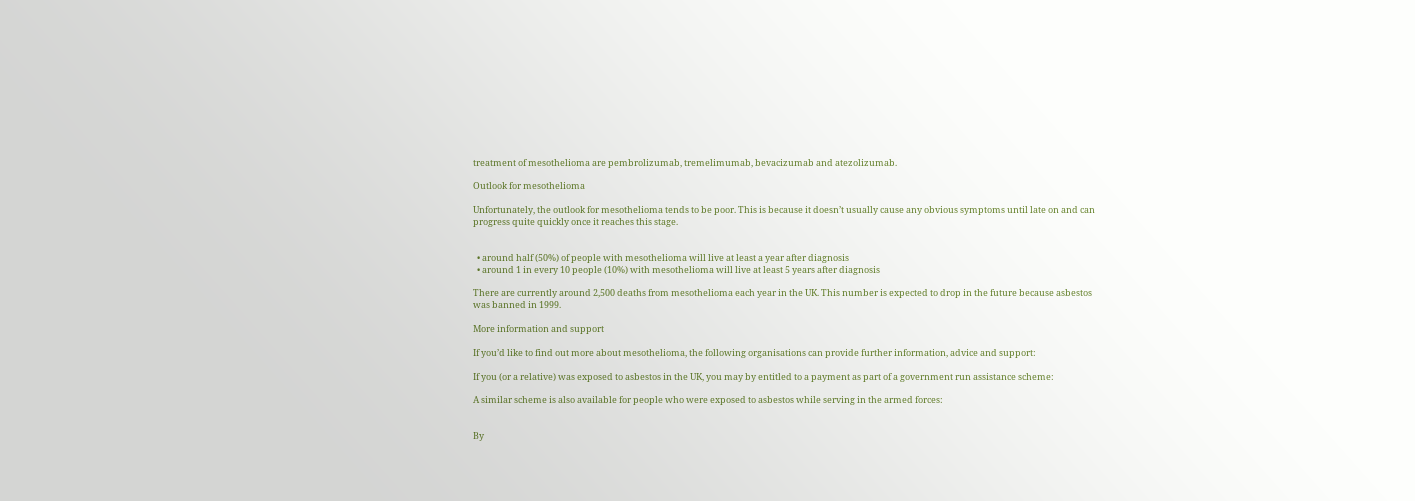treatment of mesothelioma are pembrolizumab, tremelimumab, bevacizumab and atezolizumab.

Outlook for mesothelioma

Unfortunately, the outlook for mesothelioma tends to be poor. This is because it doesn’t usually cause any obvious symptoms until late on and can progress quite quickly once it reaches this stage.


  • around half (50%) of people with mesothelioma will live at least a year after diagnosis
  • around 1 in every 10 people (10%) with mesothelioma will live at least 5 years after diagnosis

There are currently around 2,500 deaths from mesothelioma each year in the UK. This number is expected to drop in the future because asbestos was banned in 1999.

More information and support

If you’d like to find out more about mesothelioma, the following organisations can provide further information, advice and support:

If you (or a relative) was exposed to asbestos in the UK, you may by entitled to a payment as part of a government run assistance scheme:

A similar scheme is also available for people who were exposed to asbestos while serving in the armed forces:


By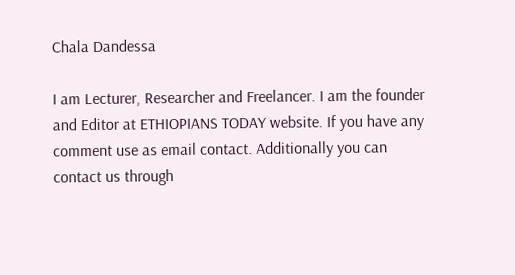Chala Dandessa

I am Lecturer, Researcher and Freelancer. I am the founder and Editor at ETHIOPIANS TODAY website. If you have any comment use as email contact. Additionally you can contact us through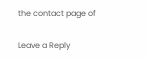the contact page of

Leave a Reply